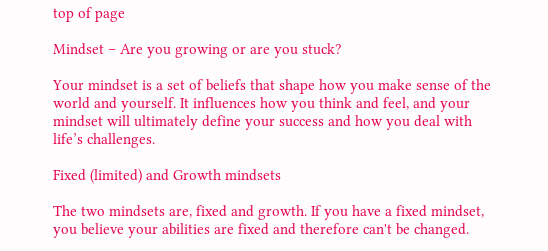top of page

Mindset – Are you growing or are you stuck?

Your mindset is a set of beliefs that shape how you make sense of the world and yourself. It influences how you think and feel, and your mindset will ultimately define your success and how you deal with life’s challenges.

Fixed (limited) and Growth mindsets

The two mindsets are, fixed and growth. If you have a fixed mindset, you believe your abilities are fixed and therefore can't be changed.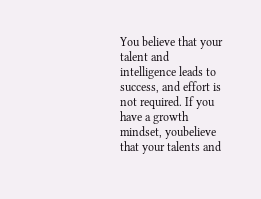You believe that your talent and intelligence leads to success, and effort is not required. If you have a growth mindset, youbelieve that your talents and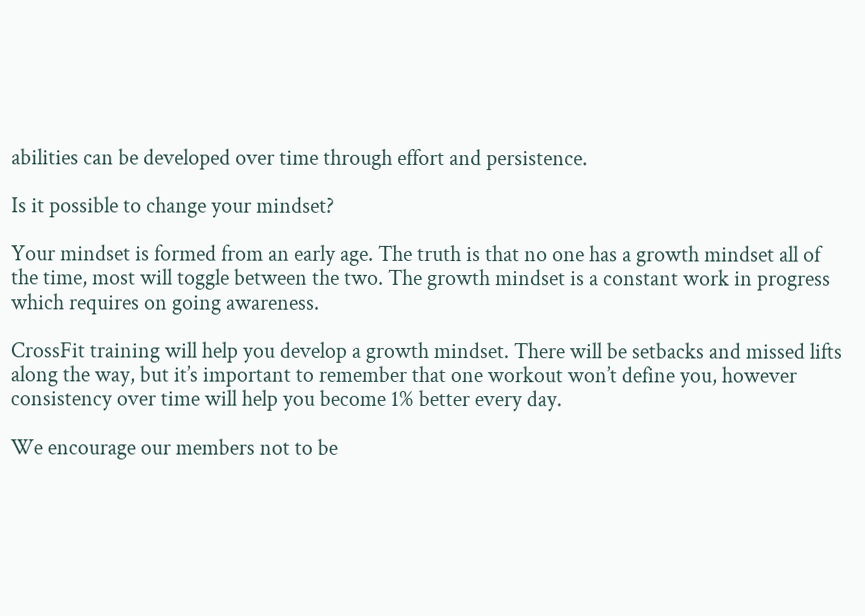abilities can be developed over time through effort and persistence.

Is it possible to change your mindset?

Your mindset is formed from an early age. The truth is that no one has a growth mindset all of the time, most will toggle between the two. The growth mindset is a constant work in progress which requires on going awareness.

CrossFit training will help you develop a growth mindset. There will be setbacks and missed lifts along the way, but it’s important to remember that one workout won’t define you, however consistency over time will help you become 1% better every day.

We encourage our members not to be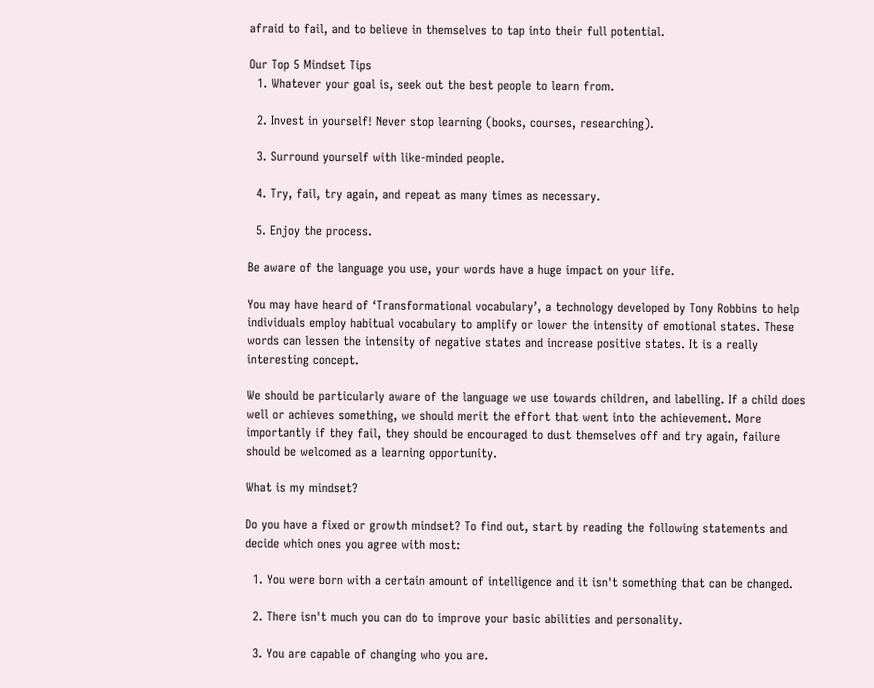afraid to fail, and to believe in themselves to tap into their full potential.

Our Top 5 Mindset Tips
  1. Whatever your goal is, seek out the best people to learn from.

  2. Invest in yourself! Never stop learning (books, courses, researching).

  3. Surround yourself with like-minded people.

  4. Try, fail, try again, and repeat as many times as necessary.

  5. Enjoy the process.

Be aware of the language you use, your words have a huge impact on your life.

You may have heard of ‘Transformational vocabulary’, a technology developed by Tony Robbins to help individuals employ habitual vocabulary to amplify or lower the intensity of emotional states. These words can lessen the intensity of negative states and increase positive states. It is a really interesting concept.

We should be particularly aware of the language we use towards children, and labelling. If a child does well or achieves something, we should merit the effort that went into the achievement. More importantly if they fail, they should be encouraged to dust themselves off and try again, failure should be welcomed as a learning opportunity.

What is my mindset?

Do you have a fixed or growth mindset? To find out, start by reading the following statements and decide which ones you agree with most:

  1. You were born with a certain amount of intelligence and it isn't something that can be changed.

  2. There isn't much you can do to improve your basic abilities and personality.

  3. You are capable of changing who you are.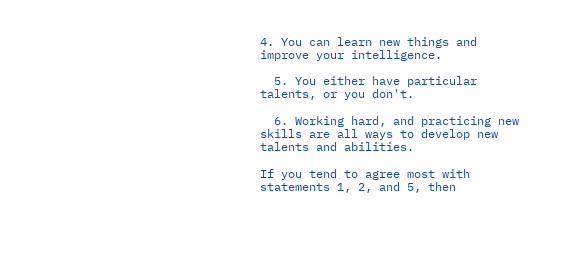4. You can learn new things and improve your intelligence.

  5. You either have particular talents, or you don't.

  6. Working hard, and practicing new skills are all ways to develop new talents and abilities.

If you tend to agree most with statements 1, 2, and 5, then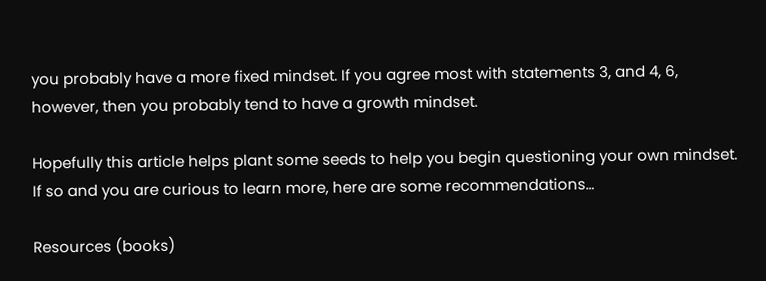you probably have a more fixed mindset. If you agree most with statements 3, and 4, 6, however, then you probably tend to have a growth mindset.

Hopefully this article helps plant some seeds to help you begin questioning your own mindset. If so and you are curious to learn more, here are some recommendations…

Resources (books)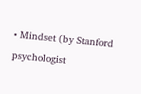• Mindset (by Stanford psychologist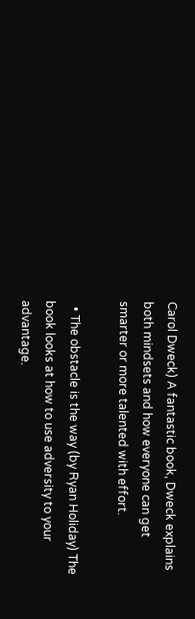Carol Dweck) A fantastic book, Dweck explains both mindsets and how everyone can get smarter or more talented with effort.

  • The obstacle is the way (by Ryan Holiday) The book looks at how to use adversity to your advantage.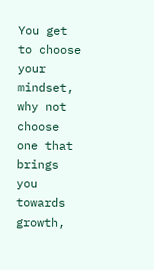You get to choose your mindset, why not choose one that brings you towards growth,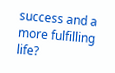success and a more fulfilling life?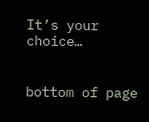It’s your choice…


bottom of page